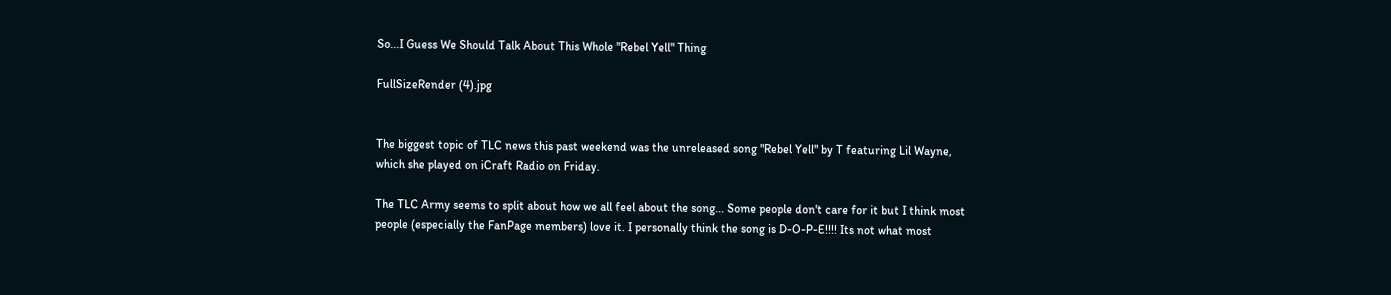So...I Guess We Should Talk About This Whole "Rebel Yell" Thing

FullSizeRender (4).jpg


The biggest topic of TLC news this past weekend was the unreleased song "Rebel Yell" by T featuring Lil Wayne, which she played on iCraft Radio on Friday.

The TLC Army seems to split about how we all feel about the song... Some people don't care for it but I think most people (especially the FanPage members) love it. I personally think the song is D-O-P-E!!!! Its not what most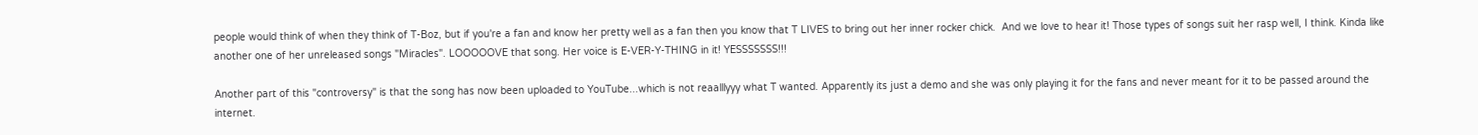people would think of when they think of T-Boz, but if you're a fan and know her pretty well as a fan then you know that T LIVES to bring out her inner rocker chick.  And we love to hear it! Those types of songs suit her rasp well, I think. Kinda like another one of her unreleased songs "Miracles". LOOOOOVE that song. Her voice is E-VER-Y-THING in it! YESSSSSSS!!!

Another part of this "controversy" is that the song has now been uploaded to YouTube...which is not reaalllyyy what T wanted. Apparently its just a demo and she was only playing it for the fans and never meant for it to be passed around the internet.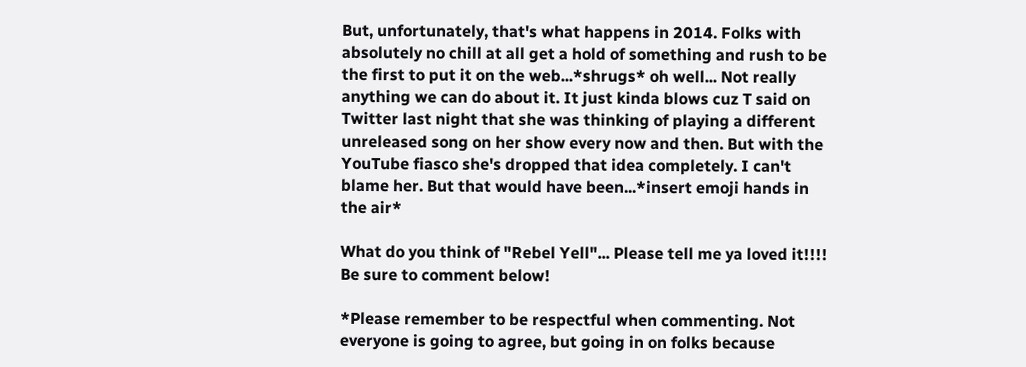But, unfortunately, that's what happens in 2014. Folks with absolutely no chill at all get a hold of something and rush to be the first to put it on the web...*shrugs* oh well... Not really anything we can do about it. It just kinda blows cuz T said on Twitter last night that she was thinking of playing a different unreleased song on her show every now and then. But with the YouTube fiasco she's dropped that idea completely. I can't blame her. But that would have been...*insert emoji hands in the air*

What do you think of "Rebel Yell"... Please tell me ya loved it!!!! Be sure to comment below!

*Please remember to be respectful when commenting. Not everyone is going to agree, but going in on folks because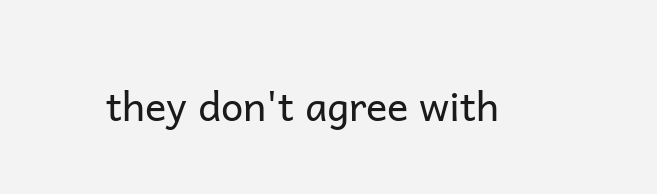they don't agree with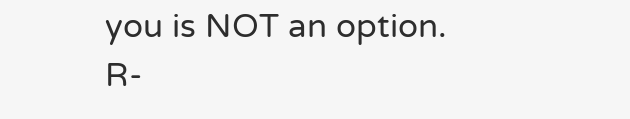you is NOT an option. R-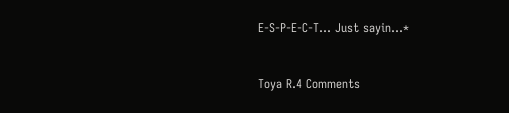E-S-P-E-C-T... Just sayin...*


Toya R.4 Comments